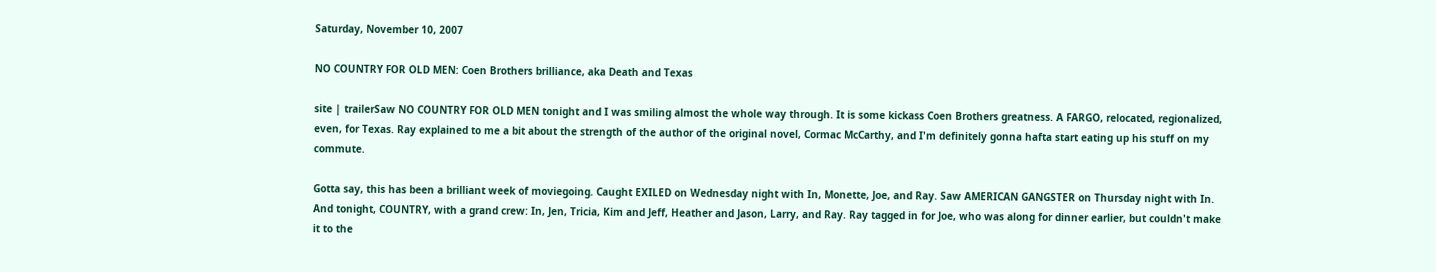Saturday, November 10, 2007

NO COUNTRY FOR OLD MEN: Coen Brothers brilliance, aka Death and Texas

site | trailerSaw NO COUNTRY FOR OLD MEN tonight and I was smiling almost the whole way through. It is some kickass Coen Brothers greatness. A FARGO, relocated, regionalized, even, for Texas. Ray explained to me a bit about the strength of the author of the original novel, Cormac McCarthy, and I'm definitely gonna hafta start eating up his stuff on my commute.

Gotta say, this has been a brilliant week of moviegoing. Caught EXILED on Wednesday night with In, Monette, Joe, and Ray. Saw AMERICAN GANGSTER on Thursday night with In. And tonight, COUNTRY, with a grand crew: In, Jen, Tricia, Kim and Jeff, Heather and Jason, Larry, and Ray. Ray tagged in for Joe, who was along for dinner earlier, but couldn't make it to the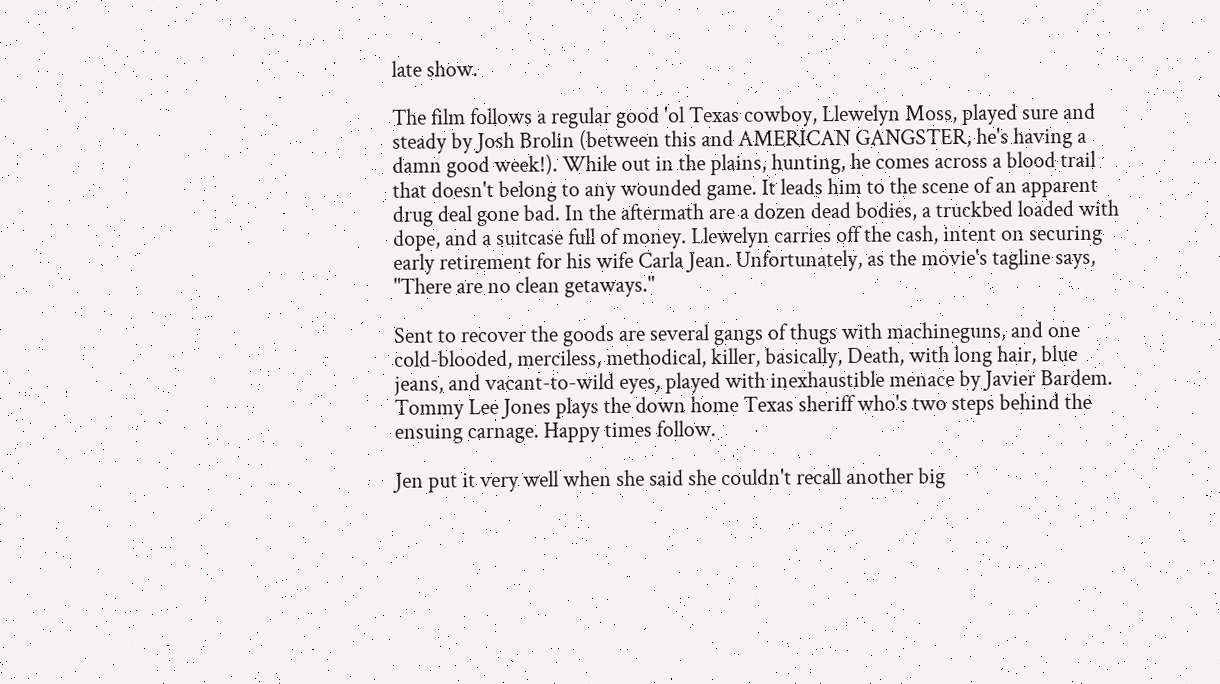late show.

The film follows a regular good 'ol Texas cowboy, Llewelyn Moss, played sure and steady by Josh Brolin (between this and AMERICAN GANGSTER, he's having a damn good week!). While out in the plains, hunting, he comes across a blood trail that doesn't belong to any wounded game. It leads him to the scene of an apparent drug deal gone bad. In the aftermath are a dozen dead bodies, a truckbed loaded with dope, and a suitcase full of money. Llewelyn carries off the cash, intent on securing early retirement for his wife Carla Jean. Unfortunately, as the movie's tagline says, "There are no clean getaways."

Sent to recover the goods are several gangs of thugs with machineguns, and one cold-blooded, merciless, methodical, killer, basically, Death, with long hair, blue jeans, and vacant-to-wild eyes, played with inexhaustible menace by Javier Bardem. Tommy Lee Jones plays the down home Texas sheriff who's two steps behind the ensuing carnage. Happy times follow.

Jen put it very well when she said she couldn't recall another big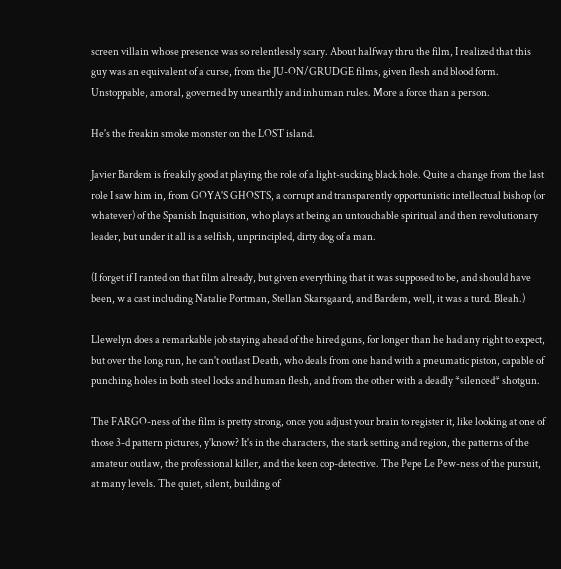screen villain whose presence was so relentlessly scary. About halfway thru the film, I realized that this guy was an equivalent of a curse, from the JU-ON/GRUDGE films, given flesh and blood form. Unstoppable, amoral, governed by unearthly and inhuman rules. More a force than a person.

He's the freakin smoke monster on the LOST island.

Javier Bardem is freakily good at playing the role of a light-sucking black hole. Quite a change from the last role I saw him in, from GOYA'S GHOSTS, a corrupt and transparently opportunistic intellectual bishop (or whatever) of the Spanish Inquisition, who plays at being an untouchable spiritual and then revolutionary leader, but under it all is a selfish, unprincipled, dirty dog of a man.

(I forget if I ranted on that film already, but given everything that it was supposed to be, and should have been, w a cast including Natalie Portman, Stellan Skarsgaard, and Bardem, well, it was a turd. Bleah.)

Llewelyn does a remarkable job staying ahead of the hired guns, for longer than he had any right to expect, but over the long run, he can't outlast Death, who deals from one hand with a pneumatic piston, capable of punching holes in both steel locks and human flesh, and from the other with a deadly *silenced* shotgun.

The FARGO-ness of the film is pretty strong, once you adjust your brain to register it, like looking at one of those 3-d pattern pictures, y'know? It's in the characters, the stark setting and region, the patterns of the amateur outlaw, the professional killer, and the keen cop-detective. The Pepe Le Pew-ness of the pursuit, at many levels. The quiet, silent, building of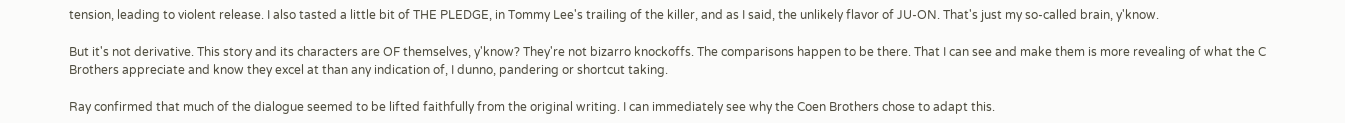tension, leading to violent release. I also tasted a little bit of THE PLEDGE, in Tommy Lee's trailing of the killer, and as I said, the unlikely flavor of JU-ON. That's just my so-called brain, y'know.

But it's not derivative. This story and its characters are OF themselves, y'know? They're not bizarro knockoffs. The comparisons happen to be there. That I can see and make them is more revealing of what the C Brothers appreciate and know they excel at than any indication of, I dunno, pandering or shortcut taking.

Ray confirmed that much of the dialogue seemed to be lifted faithfully from the original writing. I can immediately see why the Coen Brothers chose to adapt this.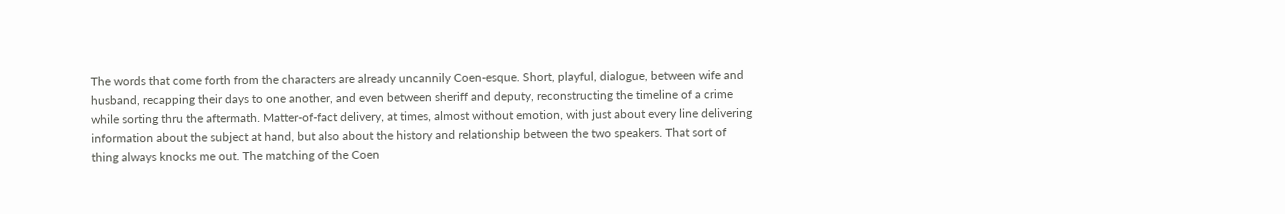The words that come forth from the characters are already uncannily Coen-esque. Short, playful, dialogue, between wife and husband, recapping their days to one another, and even between sheriff and deputy, reconstructing the timeline of a crime while sorting thru the aftermath. Matter-of-fact delivery, at times, almost without emotion, with just about every line delivering information about the subject at hand, but also about the history and relationship between the two speakers. That sort of thing always knocks me out. The matching of the Coen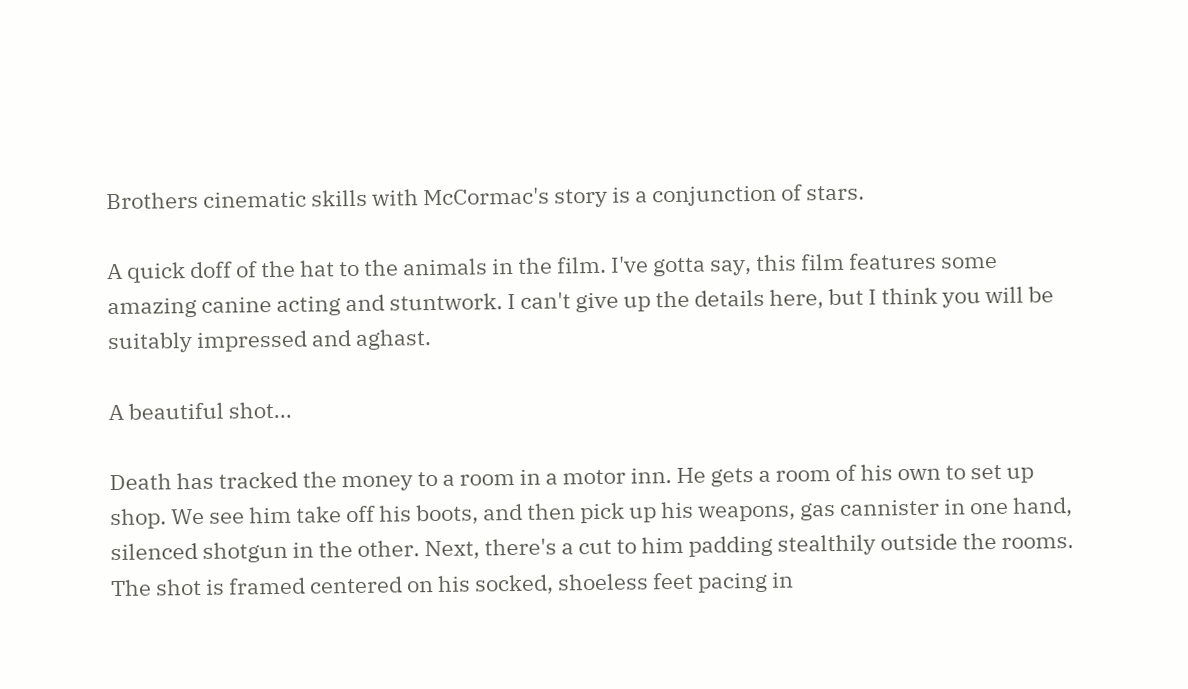Brothers cinematic skills with McCormac's story is a conjunction of stars.

A quick doff of the hat to the animals in the film. I've gotta say, this film features some amazing canine acting and stuntwork. I can't give up the details here, but I think you will be suitably impressed and aghast.

A beautiful shot...

Death has tracked the money to a room in a motor inn. He gets a room of his own to set up shop. We see him take off his boots, and then pick up his weapons, gas cannister in one hand, silenced shotgun in the other. Next, there's a cut to him padding stealthily outside the rooms. The shot is framed centered on his socked, shoeless feet pacing in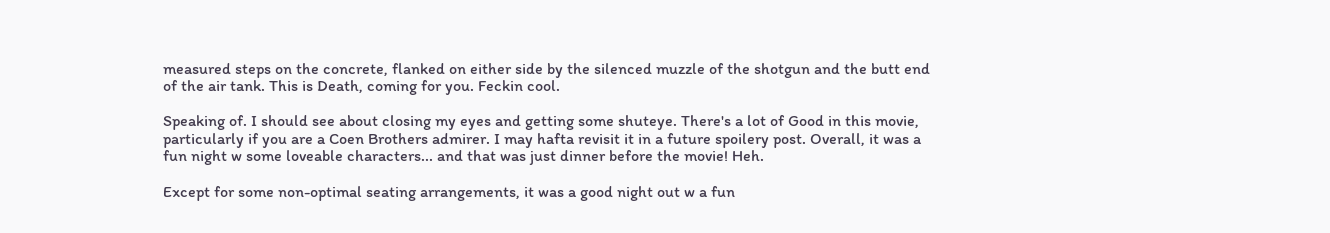measured steps on the concrete, flanked on either side by the silenced muzzle of the shotgun and the butt end of the air tank. This is Death, coming for you. Feckin cool.

Speaking of. I should see about closing my eyes and getting some shuteye. There's a lot of Good in this movie, particularly if you are a Coen Brothers admirer. I may hafta revisit it in a future spoilery post. Overall, it was a fun night w some loveable characters... and that was just dinner before the movie! Heh.

Except for some non-optimal seating arrangements, it was a good night out w a fun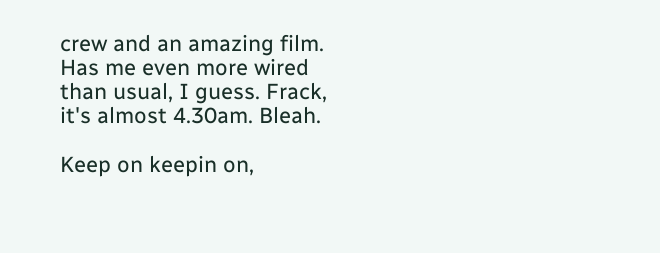crew and an amazing film. Has me even more wired than usual, I guess. Frack, it's almost 4.30am. Bleah.

Keep on keepin on,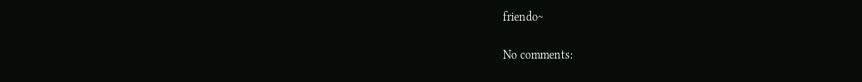friendo~

No comments: